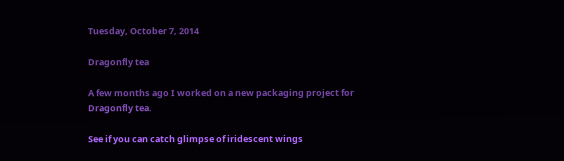Tuesday, October 7, 2014

Dragonfly tea

A few months ago I worked on a new packaging project for Dragonfly tea.

See if you can catch glimpse of iridescent wings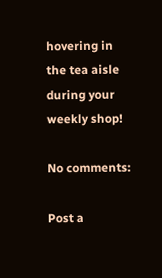hovering in the tea aisle during your weekly shop!

No comments:

Post a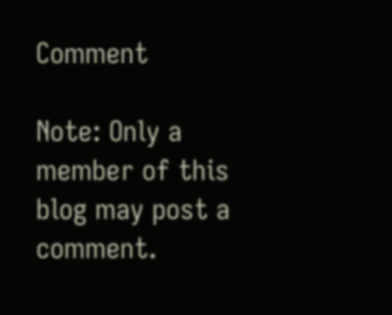Comment

Note: Only a member of this blog may post a comment.